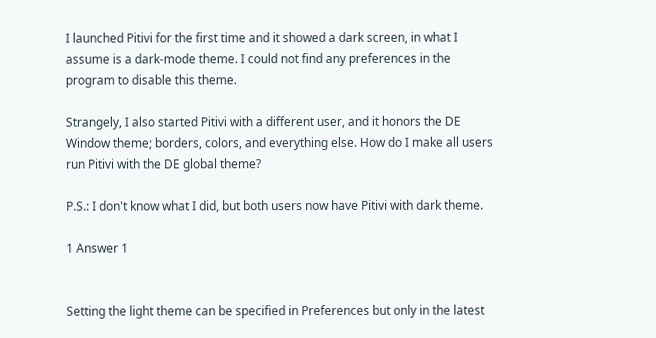I launched Pitivi for the first time and it showed a dark screen, in what I assume is a dark-mode theme. I could not find any preferences in the program to disable this theme.

Strangely, I also started Pitivi with a different user, and it honors the DE Window theme; borders, colors, and everything else. How do I make all users run Pitivi with the DE global theme?

P.S.: I don't know what I did, but both users now have Pitivi with dark theme.

1 Answer 1


Setting the light theme can be specified in Preferences but only in the latest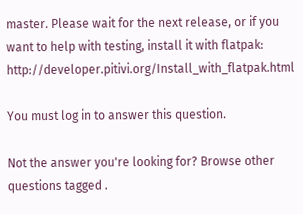master. Please wait for the next release, or if you want to help with testing, install it with flatpak: http://developer.pitivi.org/Install_with_flatpak.html

You must log in to answer this question.

Not the answer you're looking for? Browse other questions tagged .